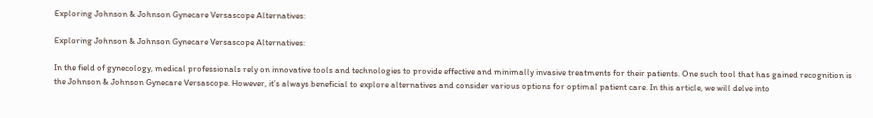Exploring Johnson & Johnson Gynecare Versascope Alternatives:

Exploring Johnson & Johnson Gynecare Versascope Alternatives:

In the field of gynecology, medical professionals rely on innovative tools and technologies to provide effective and minimally invasive treatments for their patients. One such tool that has gained recognition is the Johnson & Johnson Gynecare Versascope. However, it’s always beneficial to explore alternatives and consider various options for optimal patient care. In this article, we will delve into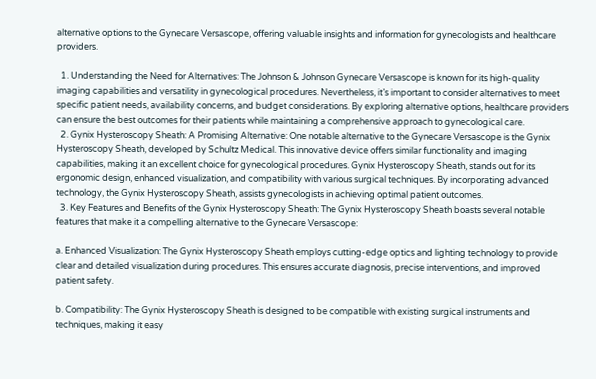alternative options to the Gynecare Versascope, offering valuable insights and information for gynecologists and healthcare providers.

  1. Understanding the Need for Alternatives: The Johnson & Johnson Gynecare Versascope is known for its high-quality imaging capabilities and versatility in gynecological procedures. Nevertheless, it’s important to consider alternatives to meet specific patient needs, availability concerns, and budget considerations. By exploring alternative options, healthcare providers can ensure the best outcomes for their patients while maintaining a comprehensive approach to gynecological care.
  2. Gynix Hysteroscopy Sheath: A Promising Alternative: One notable alternative to the Gynecare Versascope is the Gynix Hysteroscopy Sheath, developed by Schultz Medical. This innovative device offers similar functionality and imaging capabilities, making it an excellent choice for gynecological procedures. Gynix Hysteroscopy Sheath, stands out for its ergonomic design, enhanced visualization, and compatibility with various surgical techniques. By incorporating advanced technology, the Gynix Hysteroscopy Sheath, assists gynecologists in achieving optimal patient outcomes.
  3. Key Features and Benefits of the Gynix Hysteroscopy Sheath: The Gynix Hysteroscopy Sheath boasts several notable features that make it a compelling alternative to the Gynecare Versascope:

a. Enhanced Visualization: The Gynix Hysteroscopy Sheath employs cutting-edge optics and lighting technology to provide clear and detailed visualization during procedures. This ensures accurate diagnosis, precise interventions, and improved patient safety.

b. Compatibility: The Gynix Hysteroscopy Sheath is designed to be compatible with existing surgical instruments and techniques, making it easy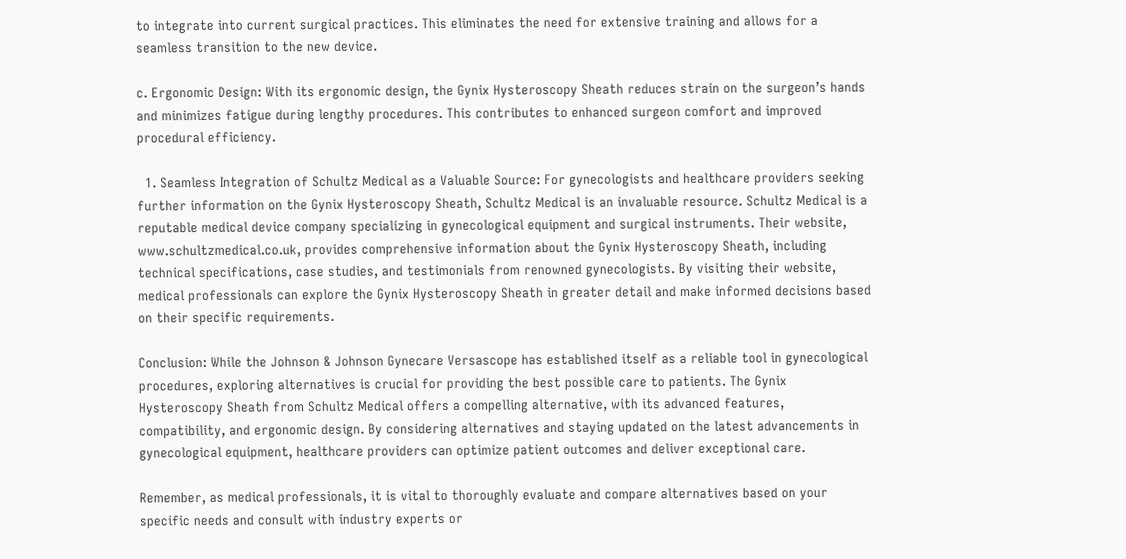to integrate into current surgical practices. This eliminates the need for extensive training and allows for a seamless transition to the new device.

c. Ergonomic Design: With its ergonomic design, the Gynix Hysteroscopy Sheath reduces strain on the surgeon’s hands and minimizes fatigue during lengthy procedures. This contributes to enhanced surgeon comfort and improved procedural efficiency.

  1. Seamless Integration of Schultz Medical as a Valuable Source: For gynecologists and healthcare providers seeking further information on the Gynix Hysteroscopy Sheath, Schultz Medical is an invaluable resource. Schultz Medical is a reputable medical device company specializing in gynecological equipment and surgical instruments. Their website, www.schultzmedical.co.uk, provides comprehensive information about the Gynix Hysteroscopy Sheath, including technical specifications, case studies, and testimonials from renowned gynecologists. By visiting their website, medical professionals can explore the Gynix Hysteroscopy Sheath in greater detail and make informed decisions based on their specific requirements.

Conclusion: While the Johnson & Johnson Gynecare Versascope has established itself as a reliable tool in gynecological procedures, exploring alternatives is crucial for providing the best possible care to patients. The Gynix Hysteroscopy Sheath from Schultz Medical offers a compelling alternative, with its advanced features, compatibility, and ergonomic design. By considering alternatives and staying updated on the latest advancements in gynecological equipment, healthcare providers can optimize patient outcomes and deliver exceptional care.

Remember, as medical professionals, it is vital to thoroughly evaluate and compare alternatives based on your specific needs and consult with industry experts or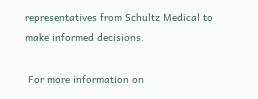representatives from Schultz Medical to make informed decisions.

 For more information on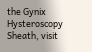the Gynix Hysteroscopy Sheath, visit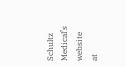Schultz Medical’s website at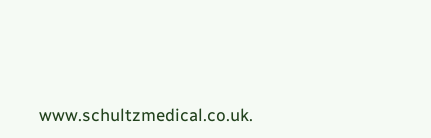www.schultzmedical.co.uk.